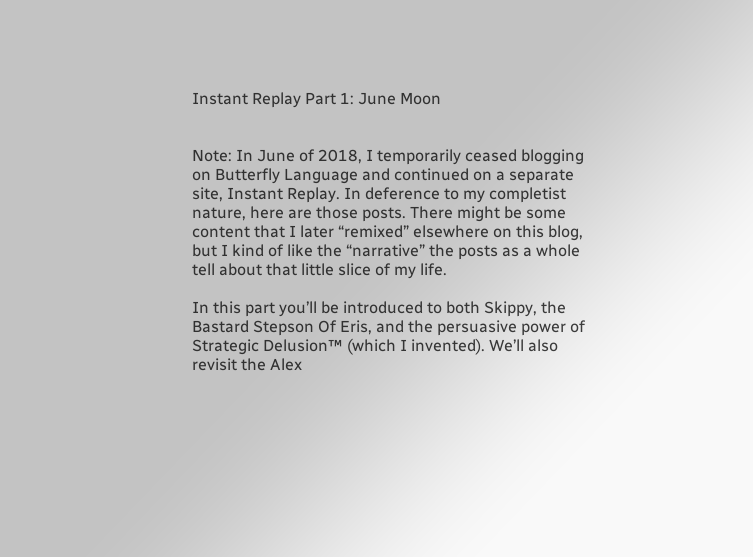Instant Replay Part 1: June Moon


Note: In June of 2018, I temporarily ceased blogging on Butterfly Language and continued on a separate site, Instant Replay. In deference to my completist nature, here are those posts. There might be some content that I later “remixed” elsewhere on this blog, but I kind of like the “narrative” the posts as a whole tell about that little slice of my life.

In this part you’ll be introduced to both Skippy, the Bastard Stepson Of Eris, and the persuasive power of Strategic Delusion™ (which I invented). We’ll also revisit the Alex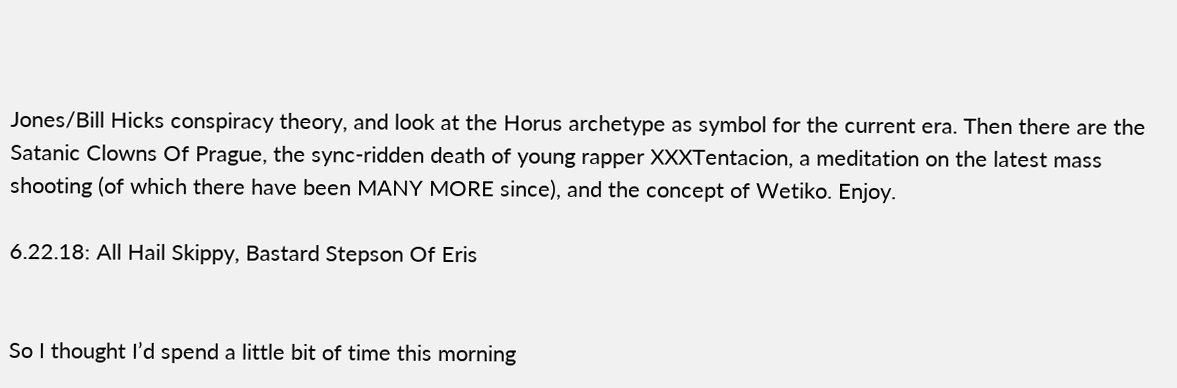Jones/Bill Hicks conspiracy theory, and look at the Horus archetype as symbol for the current era. Then there are the Satanic Clowns Of Prague, the sync-ridden death of young rapper XXXTentacion, a meditation on the latest mass shooting (of which there have been MANY MORE since), and the concept of Wetiko. Enjoy.

6.22.18: All Hail Skippy, Bastard Stepson Of Eris


So I thought I’d spend a little bit of time this morning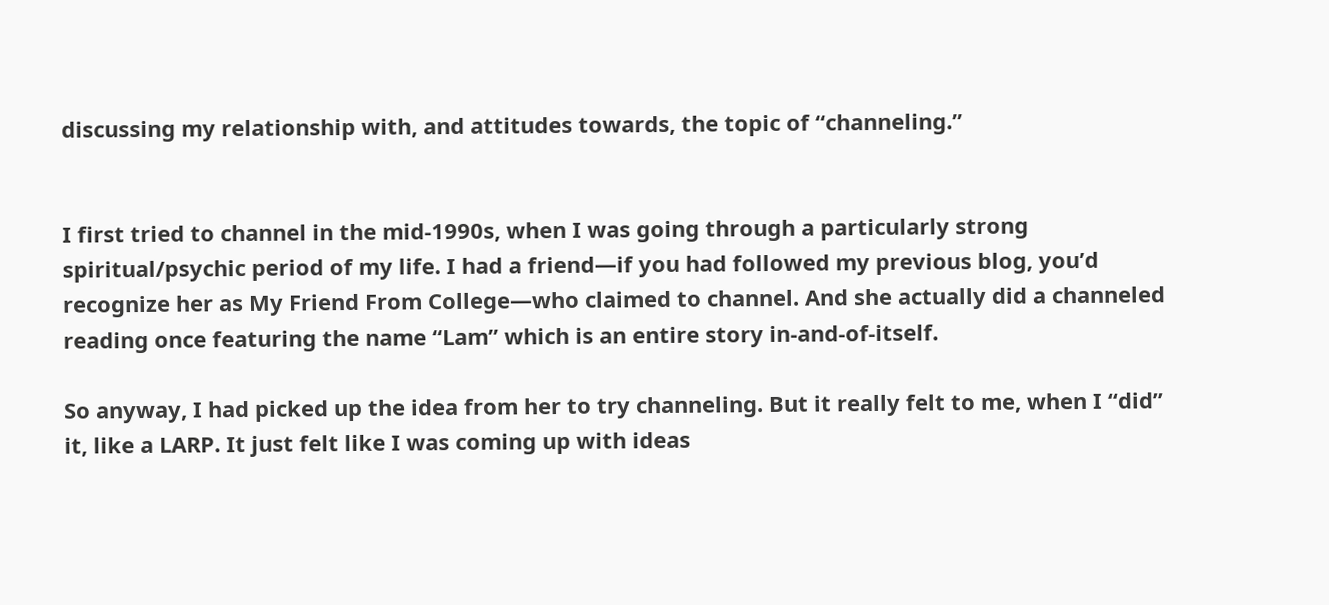discussing my relationship with, and attitudes towards, the topic of “channeling.”


I first tried to channel in the mid-1990s, when I was going through a particularly strong spiritual/psychic period of my life. I had a friend—if you had followed my previous blog, you’d recognize her as My Friend From College—who claimed to channel. And she actually did a channeled reading once featuring the name “Lam” which is an entire story in-and-of-itself.

So anyway, I had picked up the idea from her to try channeling. But it really felt to me, when I “did” it, like a LARP. It just felt like I was coming up with ideas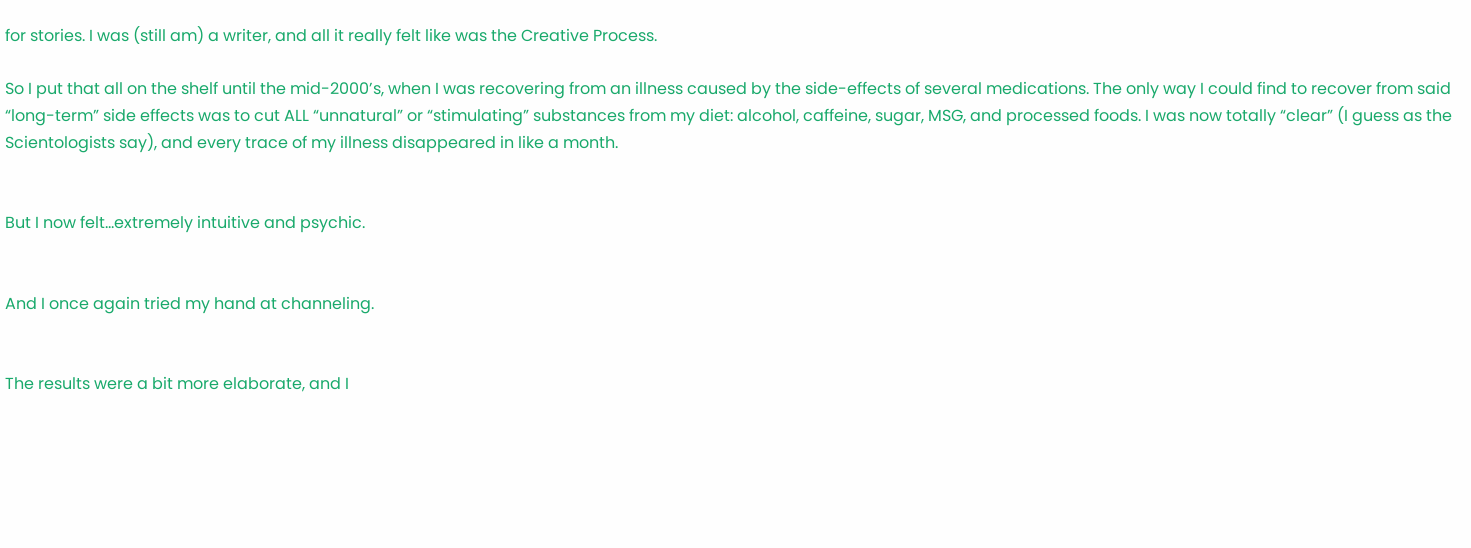for stories. I was (still am) a writer, and all it really felt like was the Creative Process.

So I put that all on the shelf until the mid-2000’s, when I was recovering from an illness caused by the side-effects of several medications. The only way I could find to recover from said “long-term” side effects was to cut ALL “unnatural” or “stimulating” substances from my diet: alcohol, caffeine, sugar, MSG, and processed foods. I was now totally “clear” (I guess as the Scientologists say), and every trace of my illness disappeared in like a month.


But I now felt...extremely intuitive and psychic.


And I once again tried my hand at channeling.


The results were a bit more elaborate, and I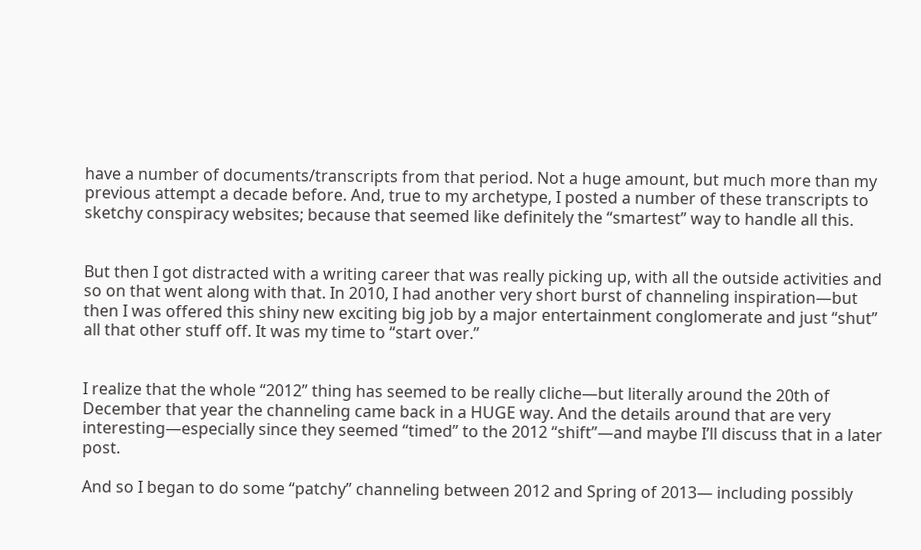have a number of documents/transcripts from that period. Not a huge amount, but much more than my previous attempt a decade before. And, true to my archetype, I posted a number of these transcripts to sketchy conspiracy websites; because that seemed like definitely the “smartest” way to handle all this.


But then I got distracted with a writing career that was really picking up, with all the outside activities and so on that went along with that. In 2010, I had another very short burst of channeling inspiration—but then I was offered this shiny new exciting big job by a major entertainment conglomerate and just “shut” all that other stuff off. It was my time to “start over.”


I realize that the whole “2012” thing has seemed to be really cliche—but literally around the 20th of December that year the channeling came back in a HUGE way. And the details around that are very interesting—especially since they seemed “timed” to the 2012 “shift”—and maybe I’ll discuss that in a later post.

And so I began to do some “patchy” channeling between 2012 and Spring of 2013— including possibly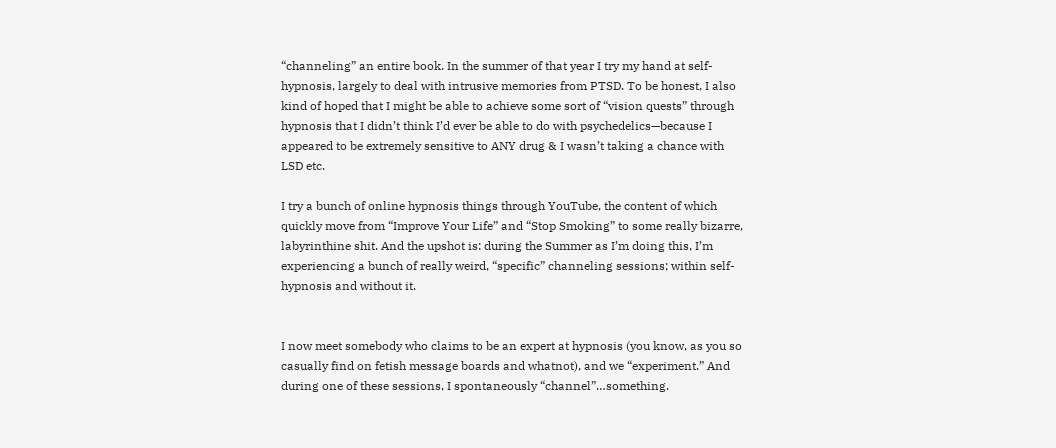“channeling” an entire book. In the summer of that year I try my hand at self-hypnosis, largely to deal with intrusive memories from PTSD. To be honest, I also kind of hoped that I might be able to achieve some sort of “vision quests” through hypnosis that I didn’t think I’d ever be able to do with psychedelics—because I appeared to be extremely sensitive to ANY drug & I wasn’t taking a chance with LSD etc.

I try a bunch of online hypnosis things through YouTube, the content of which quickly move from “Improve Your Life” and “Stop Smoking” to some really bizarre, labyrinthine shit. And the upshot is: during the Summer as I’m doing this, I’m experiencing a bunch of really weird, “specific” channeling sessions; within self-hypnosis and without it.


I now meet somebody who claims to be an expert at hypnosis (you know, as you so casually find on fetish message boards and whatnot), and we “experiment.” And during one of these sessions, I spontaneously “channel”…something.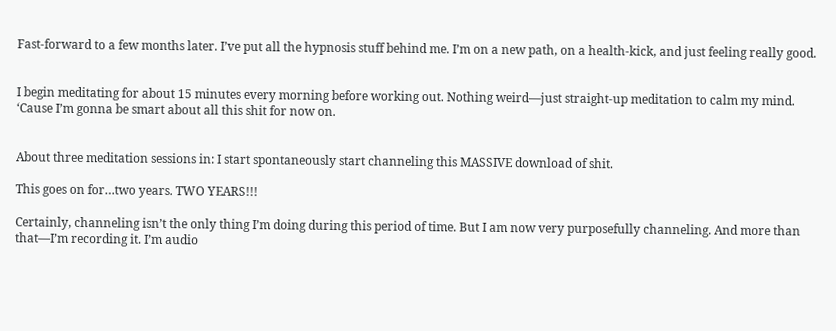Fast-forward to a few months later. I’ve put all the hypnosis stuff behind me. I’m on a new path, on a health-kick, and just feeling really good.


I begin meditating for about 15 minutes every morning before working out. Nothing weird—just straight-up meditation to calm my mind. ‘Cause I’m gonna be smart about all this shit for now on.


About three meditation sessions in: I start spontaneously start channeling this MASSIVE download of shit.

This goes on for…two years. TWO YEARS!!!

Certainly, channeling isn’t the only thing I’m doing during this period of time. But I am now very purposefully channeling. And more than that—I’m recording it. I’m audio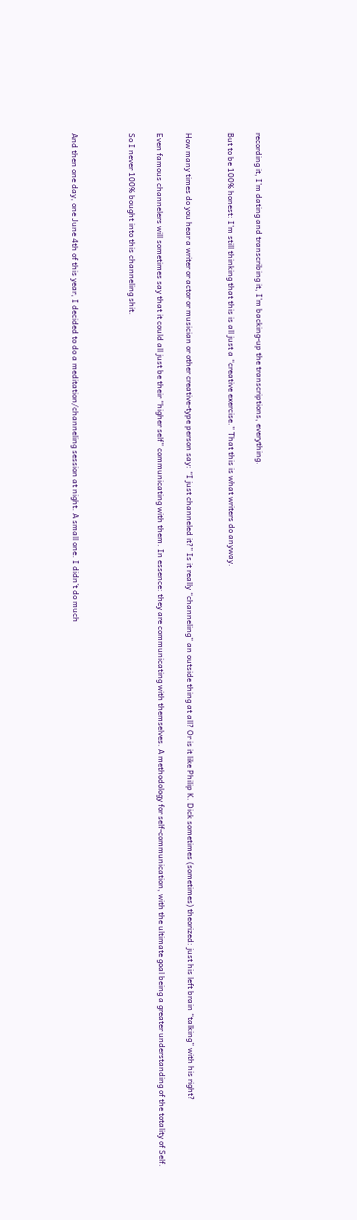recording it, I’m dating and transcribing it, I’m backing-up the transcriptions, everything.

But to be 100% honest: I’m still thinking that this is all just a “creative exercise.” That this is what writers do anyway.


How many times do you hear a writer or actor or musician or other creative-type person say: “I just channeled it?” Is it really “channeling” an outside thing at all? Or is it like Philip K. Dick sometimes (sometimes) theorized: just his left brain “talking” with his right?

Even famous channelers will sometimes say that it could all just be their “higher self” communicating with them. In essence: they are communicating with themselves. A methodology for self-communication, with the ultimate goal being a greater understanding of the totality of Self.

So I never 100% bought into this channeling shit.



And then one day, one June 4th of this year, I decided to do a meditation/channeling session at night. A small one. I didn’t do much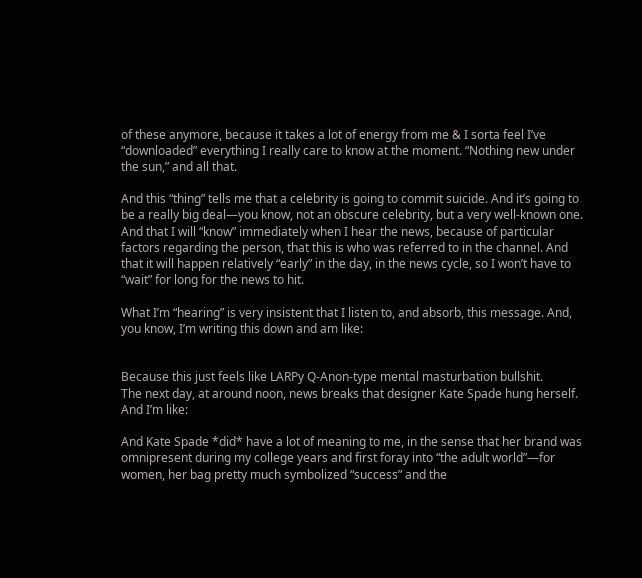of these anymore, because it takes a lot of energy from me & I sorta feel I’ve “downloaded” everything I really care to know at the moment. “Nothing new under the sun,” and all that.

And this “thing” tells me that a celebrity is going to commit suicide. And it’s going to be a really big deal—you know, not an obscure celebrity, but a very well-known one. And that I will “know” immediately when I hear the news, because of particular factors regarding the person, that this is who was referred to in the channel. And that it will happen relatively “early” in the day, in the news cycle, so I won’t have to “wait” for long for the news to hit.

What I’m “hearing” is very insistent that I listen to, and absorb, this message. And, you know, I’m writing this down and am like:


Because this just feels like LARPy Q-Anon-type mental masturbation bullshit.
The next day, at around noon, news breaks that designer Kate Spade hung herself. And I’m like:

And Kate Spade *did* have a lot of meaning to me, in the sense that her brand was omnipresent during my college years and first foray into “the adult world”—for women, her bag pretty much symbolized “success” and the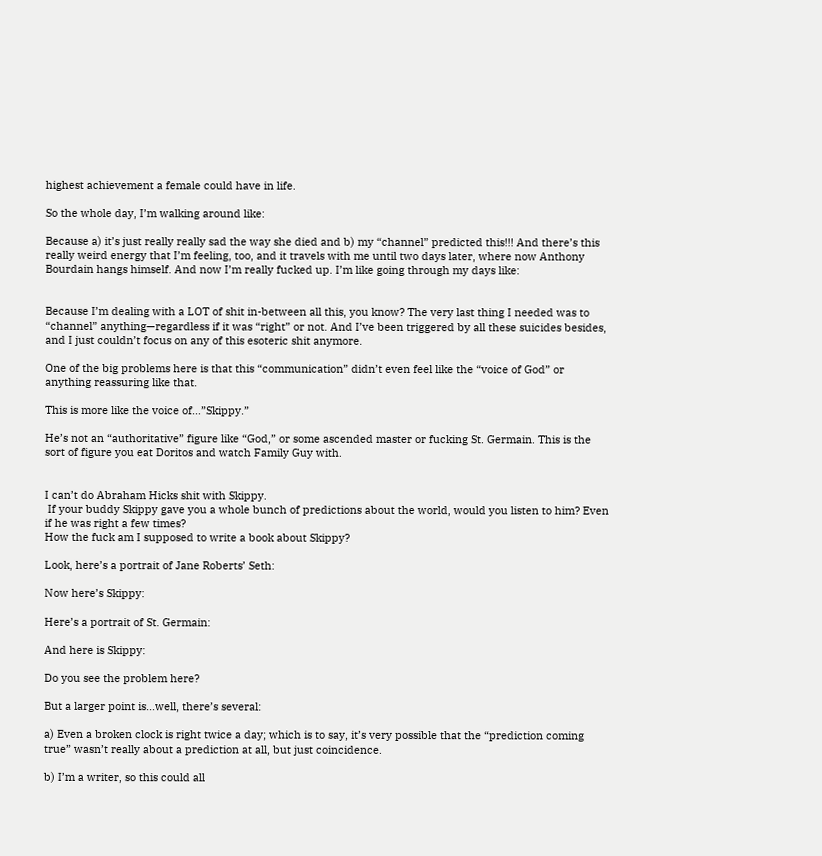highest achievement a female could have in life.

So the whole day, I’m walking around like:

Because a) it’s just really really sad the way she died and b) my “channel” predicted this!!! And there’s this really weird energy that I’m feeling, too, and it travels with me until two days later, where now Anthony Bourdain hangs himself. And now I’m really fucked up. I’m like going through my days like:


Because I’m dealing with a LOT of shit in-between all this, you know? The very last thing I needed was to “channel” anything—regardless if it was “right” or not. And I’ve been triggered by all these suicides besides, and I just couldn’t focus on any of this esoteric shit anymore.

One of the big problems here is that this “communication” didn’t even feel like the “voice of God” or anything reassuring like that.

This is more like the voice of…”Skippy.”

He’s not an “authoritative” figure like “God,” or some ascended master or fucking St. Germain. This is the sort of figure you eat Doritos and watch Family Guy with.


I can’t do Abraham Hicks shit with Skippy.
 If your buddy Skippy gave you a whole bunch of predictions about the world, would you listen to him? Even if he was right a few times?
How the fuck am I supposed to write a book about Skippy?

Look, here’s a portrait of Jane Roberts’ Seth:

Now here’s Skippy:

Here’s a portrait of St. Germain:

And here is Skippy:

Do you see the problem here?

But a larger point is…well, there’s several:

a) Even a broken clock is right twice a day; which is to say, it’s very possible that the “prediction coming true” wasn’t really about a prediction at all, but just coincidence.

b) I’m a writer, so this could all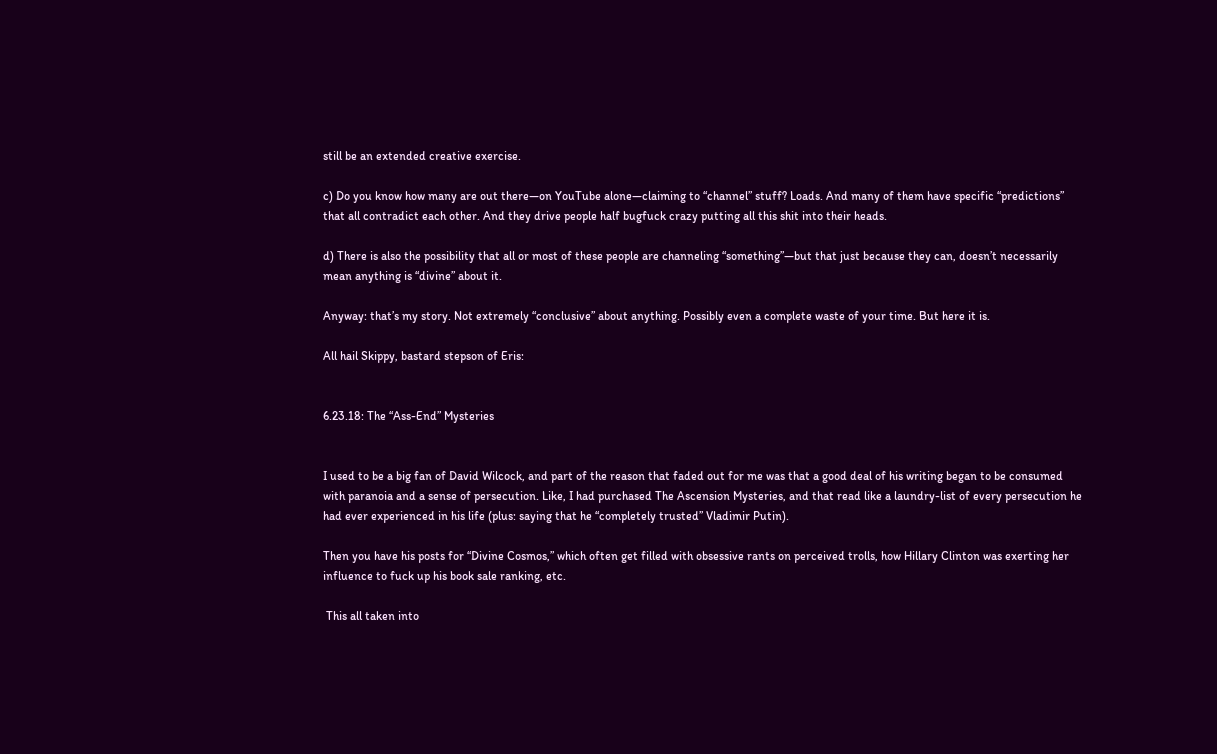still be an extended creative exercise.

c) Do you know how many are out there—on YouTube alone—claiming to “channel” stuff? Loads. And many of them have specific “predictions” that all contradict each other. And they drive people half bugfuck crazy putting all this shit into their heads.

d) There is also the possibility that all or most of these people are channeling “something”—but that just because they can, doesn’t necessarily mean anything is “divine” about it.

Anyway: that’s my story. Not extremely “conclusive” about anything. Possibly even a complete waste of your time. But here it is.

All hail Skippy, bastard stepson of Eris:


6.23.18: The “Ass-End” Mysteries


I used to be a big fan of David Wilcock, and part of the reason that faded out for me was that a good deal of his writing began to be consumed with paranoia and a sense of persecution. Like, I had purchased The Ascension Mysteries, and that read like a laundry-list of every persecution he had ever experienced in his life (plus: saying that he “completely trusted” Vladimir Putin).

Then you have his posts for “Divine Cosmos,” which often get filled with obsessive rants on perceived trolls, how Hillary Clinton was exerting her influence to fuck up his book sale ranking, etc.

 This all taken into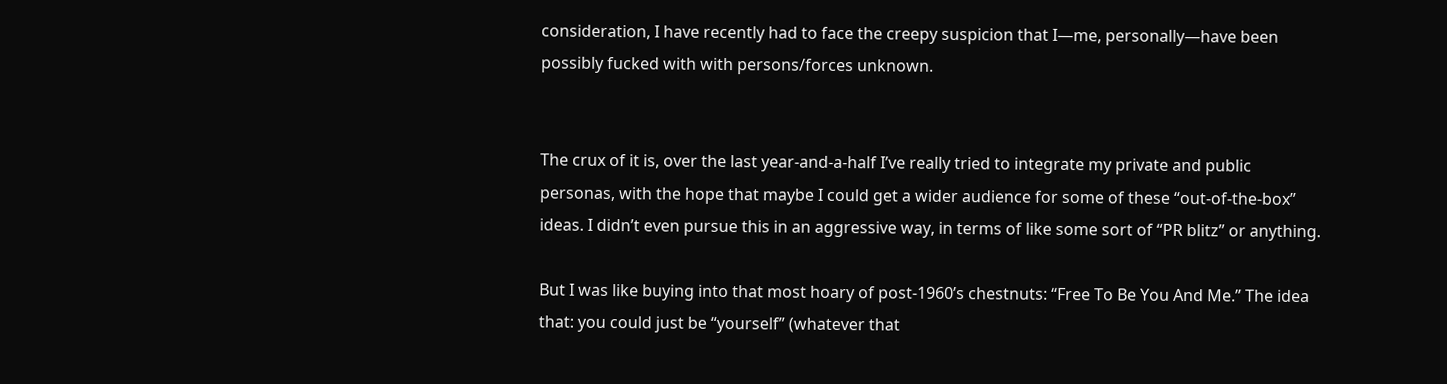consideration, I have recently had to face the creepy suspicion that I—me, personally—have been possibly fucked with with persons/forces unknown.


The crux of it is, over the last year-and-a-half I’ve really tried to integrate my private and public personas, with the hope that maybe I could get a wider audience for some of these “out-of-the-box” ideas. I didn’t even pursue this in an aggressive way, in terms of like some sort of “PR blitz” or anything.

But I was like buying into that most hoary of post-1960’s chestnuts: “Free To Be You And Me.” The idea that: you could just be “yourself” (whatever that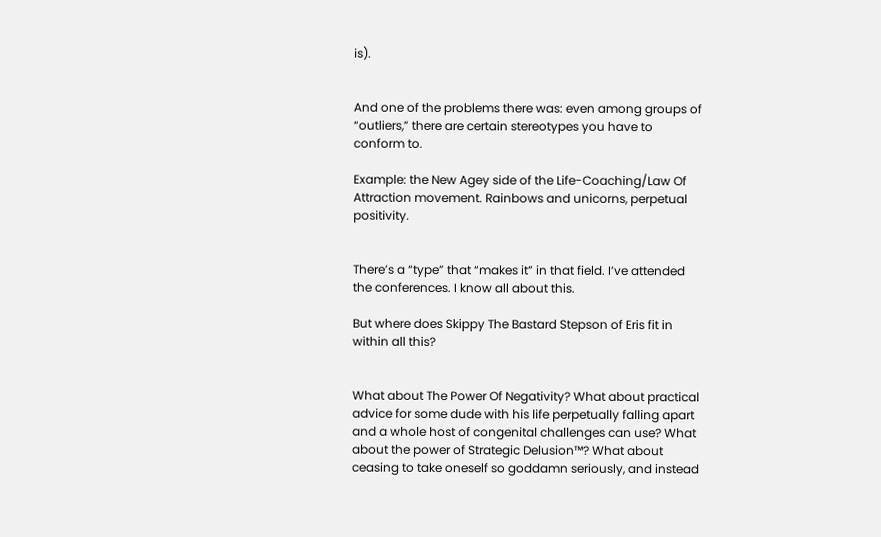is).


And one of the problems there was: even among groups of “outliers,” there are certain stereotypes you have to conform to.

Example: the New Agey side of the Life-Coaching/Law Of Attraction movement. Rainbows and unicorns, perpetual positivity.


There’s a “type” that “makes it” in that field. I’ve attended the conferences. I know all about this.

But where does Skippy The Bastard Stepson of Eris fit in within all this?


What about The Power Of Negativity? What about practical advice for some dude with his life perpetually falling apart and a whole host of congenital challenges can use? What about the power of Strategic Delusion™? What about ceasing to take oneself so goddamn seriously, and instead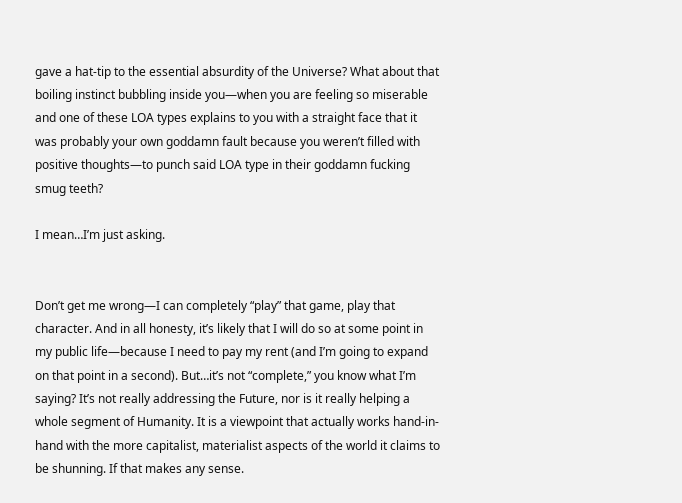gave a hat-tip to the essential absurdity of the Universe? What about that boiling instinct bubbling inside you—when you are feeling so miserable and one of these LOA types explains to you with a straight face that it was probably your own goddamn fault because you weren’t filled with positive thoughts—to punch said LOA type in their goddamn fucking smug teeth?

I mean…I’m just asking.


Don’t get me wrong—I can completely “play” that game, play that character. And in all honesty, it’s likely that I will do so at some point in my public life—because I need to pay my rent (and I’m going to expand on that point in a second). But…it’s not “complete,” you know what I’m saying? It’s not really addressing the Future, nor is it really helping a whole segment of Humanity. It is a viewpoint that actually works hand-in-hand with the more capitalist, materialist aspects of the world it claims to be shunning. If that makes any sense.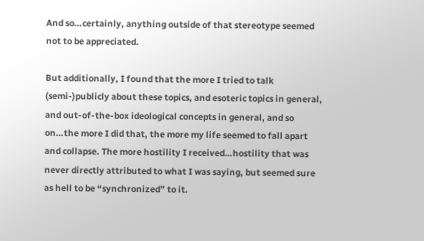And so…certainly, anything outside of that stereotype seemed not to be appreciated.

But additionally, I found that the more I tried to talk (semi-)publicly about these topics, and esoteric topics in general, and out-of-the-box ideological concepts in general, and so on…the more I did that, the more my life seemed to fall apart and collapse. The more hostility I received…hostility that was never directly attributed to what I was saying, but seemed sure as hell to be “synchronized” to it.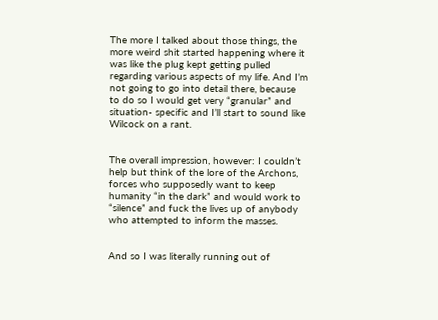The more I talked about those things, the more weird shit started happening where it was like the plug kept getting pulled regarding various aspects of my life. And I’m not going to go into detail there, because to do so I would get very “granular” and situation- specific and I’ll start to sound like Wilcock on a rant.


The overall impression, however: I couldn’t help but think of the lore of the Archons, forces who supposedly want to keep humanity “in the dark” and would work to “silence” and fuck the lives up of anybody who attempted to inform the masses.


And so I was literally running out of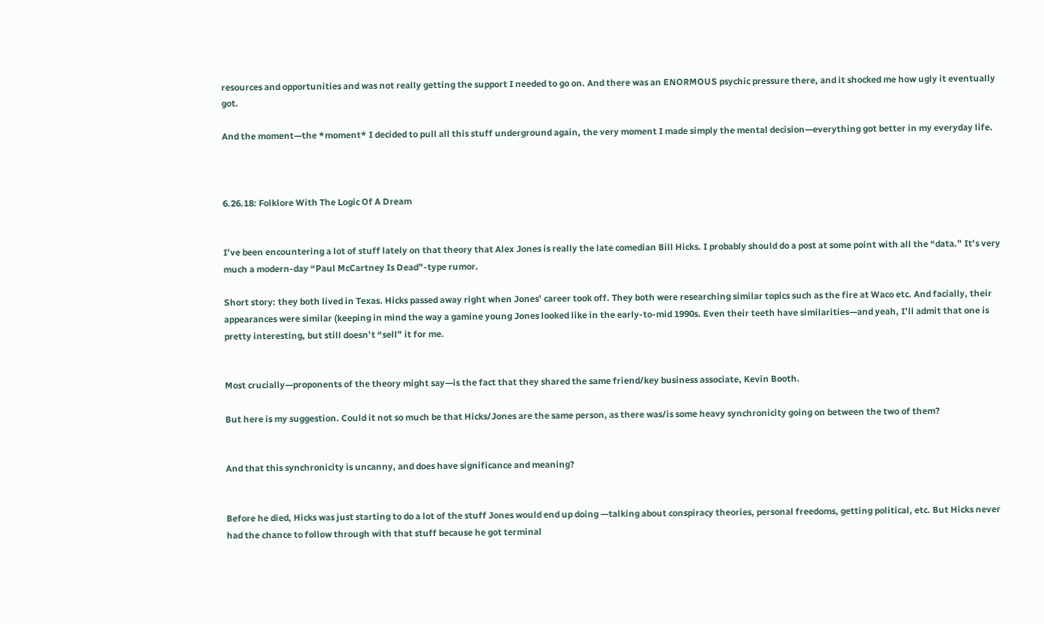resources and opportunities and was not really getting the support I needed to go on. And there was an ENORMOUS psychic pressure there, and it shocked me how ugly it eventually got.

And the moment—the *moment* I decided to pull all this stuff underground again, the very moment I made simply the mental decision—everything got better in my everyday life.



6.26.18: Folklore With The Logic Of A Dream


I’ve been encountering a lot of stuff lately on that theory that Alex Jones is really the late comedian Bill Hicks. I probably should do a post at some point with all the “data.” It’s very much a modern-day “Paul McCartney Is Dead”-type rumor.

Short story: they both lived in Texas. Hicks passed away right when Jones’ career took off. They both were researching similar topics such as the fire at Waco etc. And facially, their appearances were similar (keeping in mind the way a gamine young Jones looked like in the early-to-mid 1990s. Even their teeth have similarities—and yeah, I’ll admit that one is pretty interesting, but still doesn’t “sell” it for me.


Most crucially—proponents of the theory might say—is the fact that they shared the same friend/key business associate, Kevin Booth.

But here is my suggestion. Could it not so much be that Hicks/Jones are the same person, as there was/is some heavy synchronicity going on between the two of them?


And that this synchronicity is uncanny, and does have significance and meaning?


Before he died, Hicks was just starting to do a lot of the stuff Jones would end up doing —talking about conspiracy theories, personal freedoms, getting political, etc. But Hicks never had the chance to follow through with that stuff because he got terminal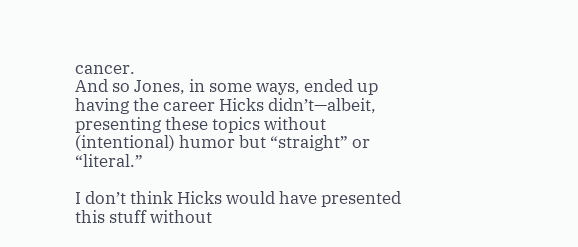cancer.
And so Jones, in some ways, ended up having the career Hicks didn’t—albeit, presenting these topics without (intentional) humor but “straight” or “literal.”

I don’t think Hicks would have presented this stuff without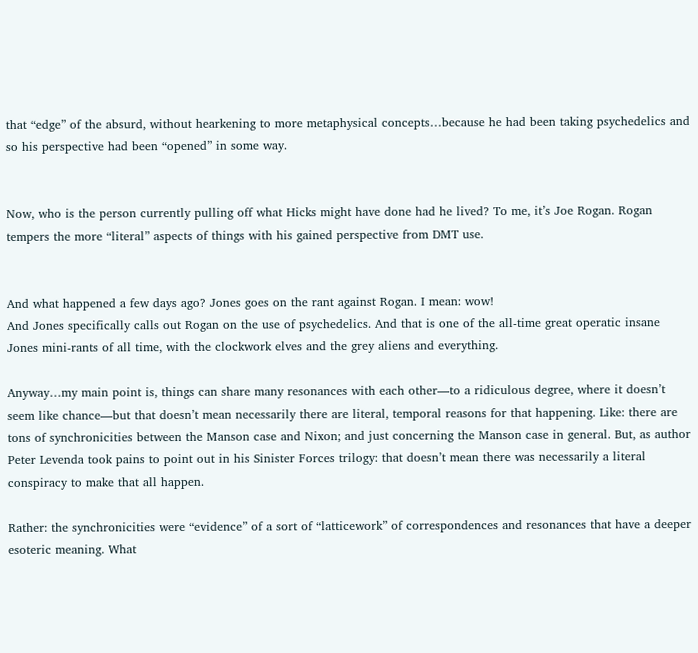that “edge” of the absurd, without hearkening to more metaphysical concepts…because he had been taking psychedelics and so his perspective had been “opened” in some way.


Now, who is the person currently pulling off what Hicks might have done had he lived? To me, it’s Joe Rogan. Rogan tempers the more “literal” aspects of things with his gained perspective from DMT use.


And what happened a few days ago? Jones goes on the rant against Rogan. I mean: wow!
And Jones specifically calls out Rogan on the use of psychedelics. And that is one of the all-time great operatic insane Jones mini-rants of all time, with the clockwork elves and the grey aliens and everything.

Anyway…my main point is, things can share many resonances with each other—to a ridiculous degree, where it doesn’t seem like chance—but that doesn’t mean necessarily there are literal, temporal reasons for that happening. Like: there are tons of synchronicities between the Manson case and Nixon; and just concerning the Manson case in general. But, as author Peter Levenda took pains to point out in his Sinister Forces trilogy: that doesn’t mean there was necessarily a literal conspiracy to make that all happen.

Rather: the synchronicities were “evidence” of a sort of “latticework” of correspondences and resonances that have a deeper esoteric meaning. What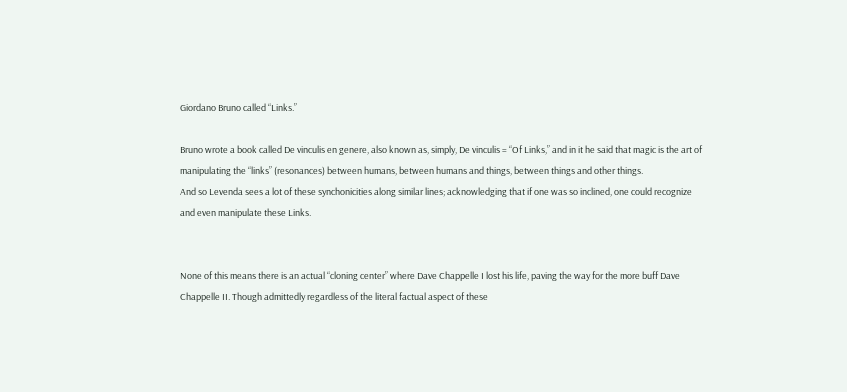Giordano Bruno called “Links.”

Bruno wrote a book called De vinculis en genere, also known as, simply, De vinculis = “Of Links,” and in it he said that magic is the art of manipulating the “links” (resonances) between humans, between humans and things, between things and other things.
And so Levenda sees a lot of these synchonicities along similar lines; acknowledging that if one was so inclined, one could recognize and even manipulate these Links.


None of this means there is an actual “cloning center” where Dave Chappelle I lost his life, paving the way for the more buff Dave Chappelle II. Though admittedly regardless of the literal factual aspect of these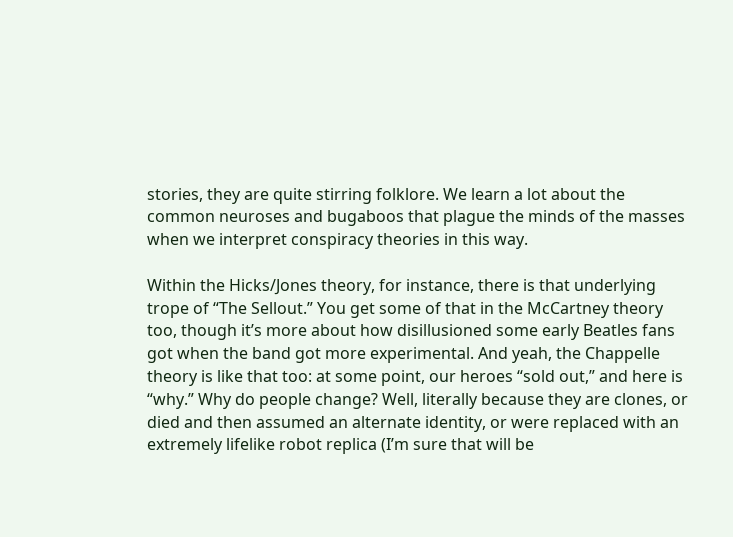stories, they are quite stirring folklore. We learn a lot about the common neuroses and bugaboos that plague the minds of the masses when we interpret conspiracy theories in this way.

Within the Hicks/Jones theory, for instance, there is that underlying trope of “The Sellout.” You get some of that in the McCartney theory too, though it’s more about how disillusioned some early Beatles fans got when the band got more experimental. And yeah, the Chappelle theory is like that too: at some point, our heroes “sold out,” and here is “why.” Why do people change? Well, literally because they are clones, or died and then assumed an alternate identity, or were replaced with an extremely lifelike robot replica (I’m sure that will be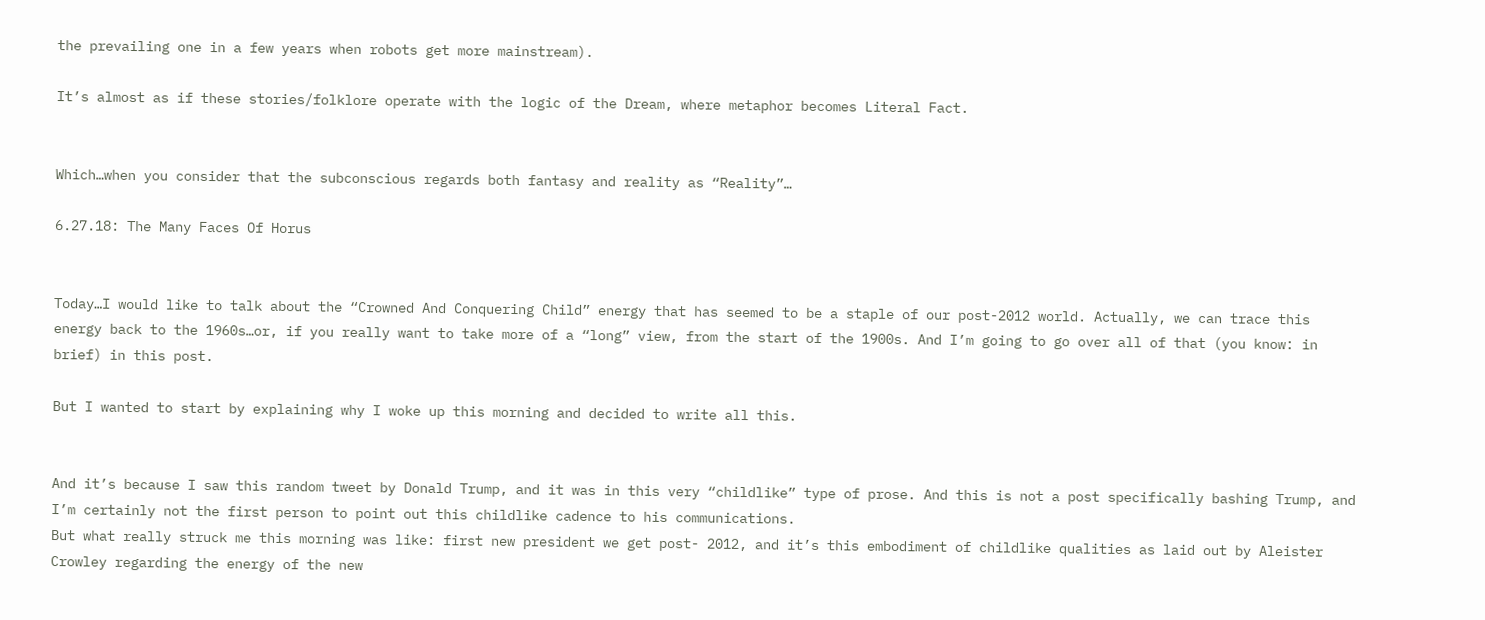the prevailing one in a few years when robots get more mainstream).

It’s almost as if these stories/folklore operate with the logic of the Dream, where metaphor becomes Literal Fact.


Which…when you consider that the subconscious regards both fantasy and reality as “Reality”…

6.27.18: The Many Faces Of Horus


Today…I would like to talk about the “Crowned And Conquering Child” energy that has seemed to be a staple of our post-2012 world. Actually, we can trace this energy back to the 1960s…or, if you really want to take more of a “long” view, from the start of the 1900s. And I’m going to go over all of that (you know: in brief) in this post.

But I wanted to start by explaining why I woke up this morning and decided to write all this.


And it’s because I saw this random tweet by Donald Trump, and it was in this very “childlike” type of prose. And this is not a post specifically bashing Trump, and I’m certainly not the first person to point out this childlike cadence to his communications.
But what really struck me this morning was like: first new president we get post- 2012, and it’s this embodiment of childlike qualities as laid out by Aleister Crowley regarding the energy of the new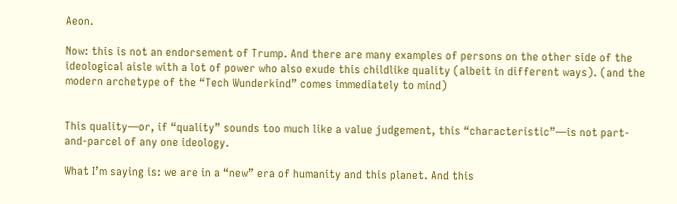Aeon.

Now: this is not an endorsement of Trump. And there are many examples of persons on the other side of the ideological aisle with a lot of power who also exude this childlike quality (albeit in different ways). (and the modern archetype of the “Tech Wunderkind” comes immediately to mind)


This quality—or, if “quality” sounds too much like a value judgement, this “characteristic”—is not part-and-parcel of any one ideology.

What I’m saying is: we are in a “new” era of humanity and this planet. And this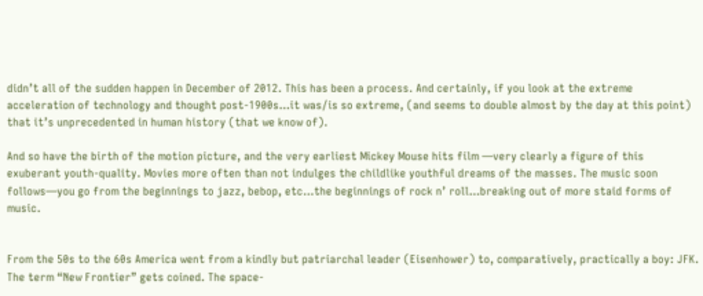didn’t all of the sudden happen in December of 2012. This has been a process. And certainly, if you look at the extreme acceleration of technology and thought post-1900s…it was/is so extreme, (and seems to double almost by the day at this point) that it’s unprecedented in human history (that we know of).

And so have the birth of the motion picture, and the very earliest Mickey Mouse hits film —very clearly a figure of this exuberant youth-quality. Movies more often than not indulges the childlike youthful dreams of the masses. The music soon follows—you go from the beginnings to jazz, bebop, etc…the beginnings of rock n’ roll…breaking out of more staid forms of music.


From the 50s to the 60s America went from a kindly but patriarchal leader (Eisenhower) to, comparatively, practically a boy: JFK. The term “New Frontier” gets coined. The space-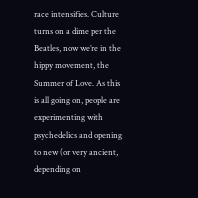race intensifies. Culture turns on a dime per the Beatles, now we’re in the hippy movement, the Summer of Love. As this is all going on, people are experimenting with psychedelics and opening to new (or very ancient, depending on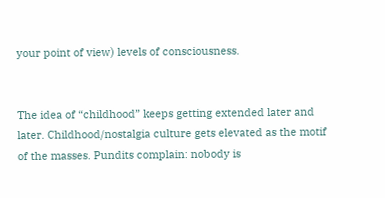your point of view) levels of consciousness.


The idea of “childhood” keeps getting extended later and later. Childhood/nostalgia culture gets elevated as the motif of the masses. Pundits complain: nobody is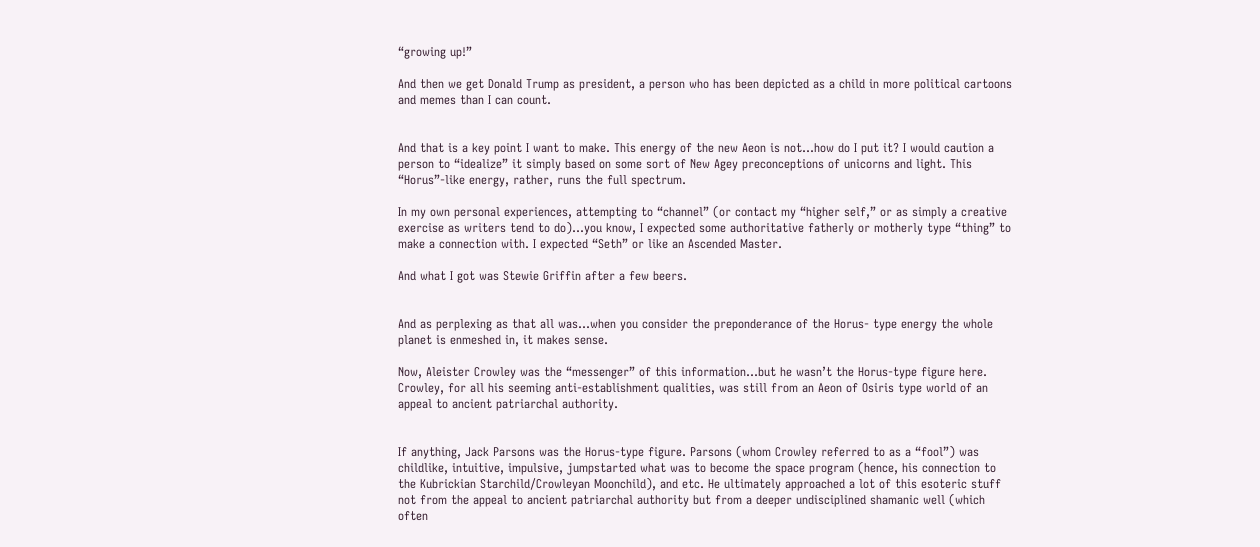“growing up!”

And then we get Donald Trump as president, a person who has been depicted as a child in more political cartoons and memes than I can count.


And that is a key point I want to make. This energy of the new Aeon is not…how do I put it? I would caution a person to “idealize” it simply based on some sort of New Agey preconceptions of unicorns and light. This “Horus”-like energy, rather, runs the full spectrum.

In my own personal experiences, attempting to “channel” (or contact my “higher self,” or as simply a creative exercise as writers tend to do)…you know, I expected some authoritative fatherly or motherly type “thing” to make a connection with. I expected “Seth” or like an Ascended Master.

And what I got was Stewie Griffin after a few beers.


And as perplexing as that all was…when you consider the preponderance of the Horus- type energy the whole planet is enmeshed in, it makes sense.

Now, Aleister Crowley was the “messenger” of this information…but he wasn’t the Horus-type figure here. Crowley, for all his seeming anti-establishment qualities, was still from an Aeon of Osiris type world of an appeal to ancient patriarchal authority.


If anything, Jack Parsons was the Horus-type figure. Parsons (whom Crowley referred to as a “fool”) was childlike, intuitive, impulsive, jumpstarted what was to become the space program (hence, his connection to the Kubrickian Starchild/Crowleyan Moonchild), and etc. He ultimately approached a lot of this esoteric stuff not from the appeal to ancient patriarchal authority but from a deeper undisciplined shamanic well (which often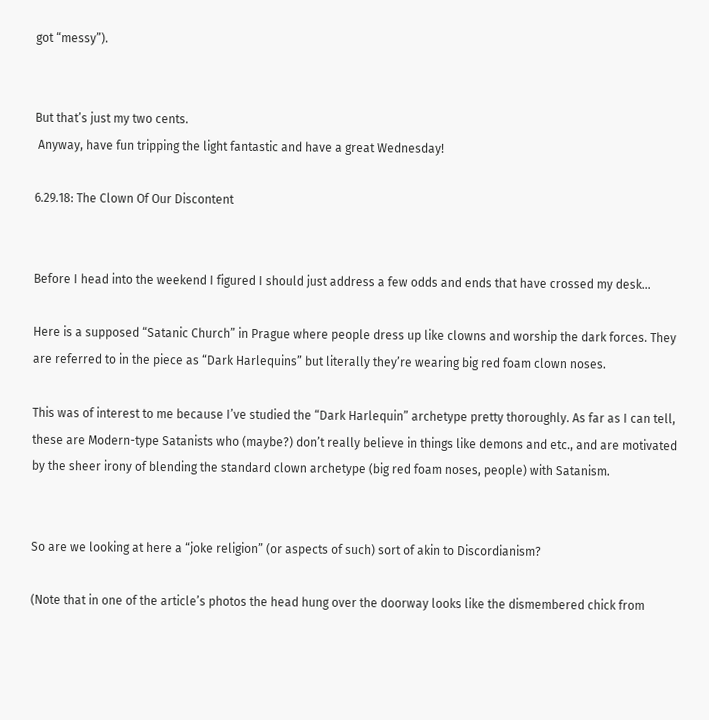got “messy”).


But that’s just my two cents.
 Anyway, have fun tripping the light fantastic and have a great Wednesday!

6.29.18: The Clown Of Our Discontent


Before I head into the weekend I figured I should just address a few odds and ends that have crossed my desk…

Here is a supposed “Satanic Church” in Prague where people dress up like clowns and worship the dark forces. They are referred to in the piece as “Dark Harlequins” but literally they’re wearing big red foam clown noses.

This was of interest to me because I’ve studied the “Dark Harlequin” archetype pretty thoroughly. As far as I can tell, these are Modern-type Satanists who (maybe?) don’t really believe in things like demons and etc., and are motivated by the sheer irony of blending the standard clown archetype (big red foam noses, people) with Satanism.


So are we looking at here a “joke religion” (or aspects of such) sort of akin to Discordianism?

(Note that in one of the article’s photos the head hung over the doorway looks like the dismembered chick from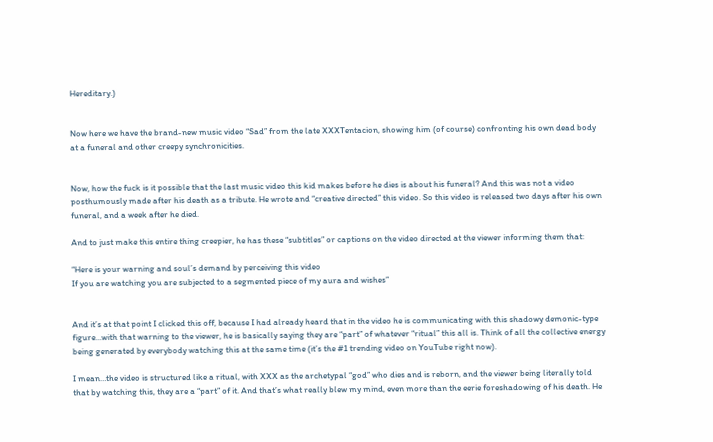Hereditary.)


Now here we have the brand-new music video “Sad” from the late XXXTentacion, showing him (of course) confronting his own dead body at a funeral and other creepy synchronicities.


Now, how the fuck is it possible that the last music video this kid makes before he dies is about his funeral? And this was not a video posthumously made after his death as a tribute. He wrote and “creative directed” this video. So this video is released two days after his own funeral, and a week after he died.

And to just make this entire thing creepier, he has these “subtitles” or captions on the video directed at the viewer informing them that:

“Here is your warning and soul’s demand by perceiving this video
If you are watching you are subjected to a segmented piece of my aura and wishes”


And it’s at that point I clicked this off, because I had already heard that in the video he is communicating with this shadowy demonic-type figure…with that warning to the viewer, he is basically saying they are “part” of whatever “ritual” this all is. Think of all the collective energy being generated by everybody watching this at the same time (it’s the #1 trending video on YouTube right now).

I mean…the video is structured like a ritual, with XXX as the archetypal “god” who dies and is reborn, and the viewer being literally told that by watching this, they are a “part” of it. And that’s what really blew my mind, even more than the eerie foreshadowing of his death. He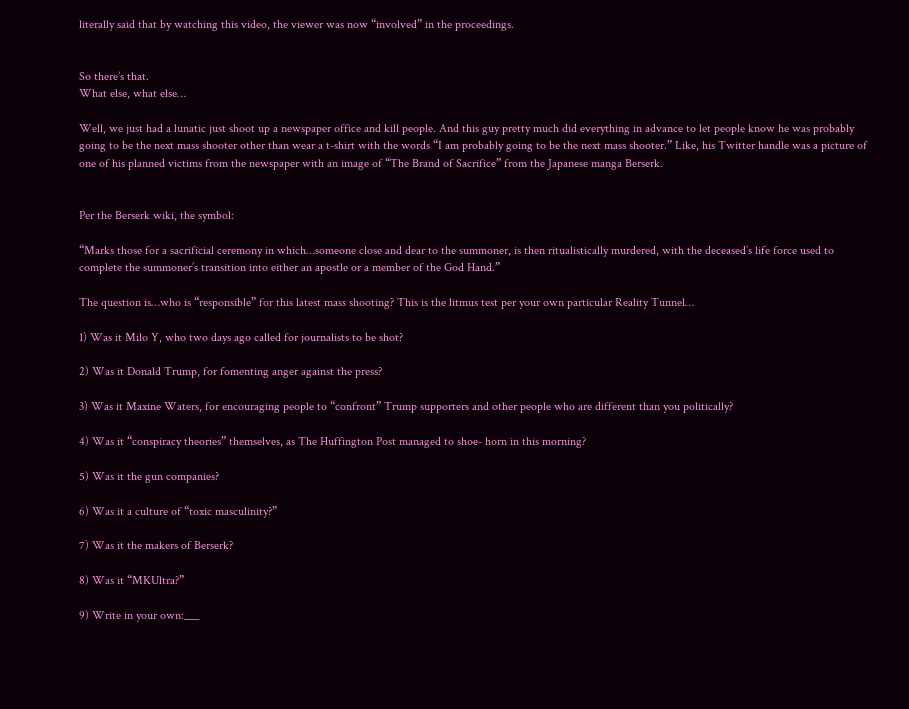literally said that by watching this video, the viewer was now “involved” in the proceedings.


So there’s that.
What else, what else…

Well, we just had a lunatic just shoot up a newspaper office and kill people. And this guy pretty much did everything in advance to let people know he was probably going to be the next mass shooter other than wear a t-shirt with the words “I am probably going to be the next mass shooter.” Like, his Twitter handle was a picture of one of his planned victims from the newspaper with an image of “The Brand of Sacrifice” from the Japanese manga Berserk.


Per the Berserk wiki, the symbol:

“Marks those for a sacrificial ceremony in which…someone close and dear to the summoner, is then ritualistically murdered, with the deceased’s life force used to complete the summoner’s transition into either an apostle or a member of the God Hand.”

The question is…who is “responsible” for this latest mass shooting? This is the litmus test per your own particular Reality Tunnel…

1) Was it Milo Y, who two days ago called for journalists to be shot?

2) Was it Donald Trump, for fomenting anger against the press?

3) Was it Maxine Waters, for encouraging people to “confront” Trump supporters and other people who are different than you politically?

4) Was it “conspiracy theories” themselves, as The Huffington Post managed to shoe- horn in this morning?

5) Was it the gun companies?

6) Was it a culture of “toxic masculinity?”

7) Was it the makers of Berserk?

8) Was it “MKUltra?”

9) Write in your own:___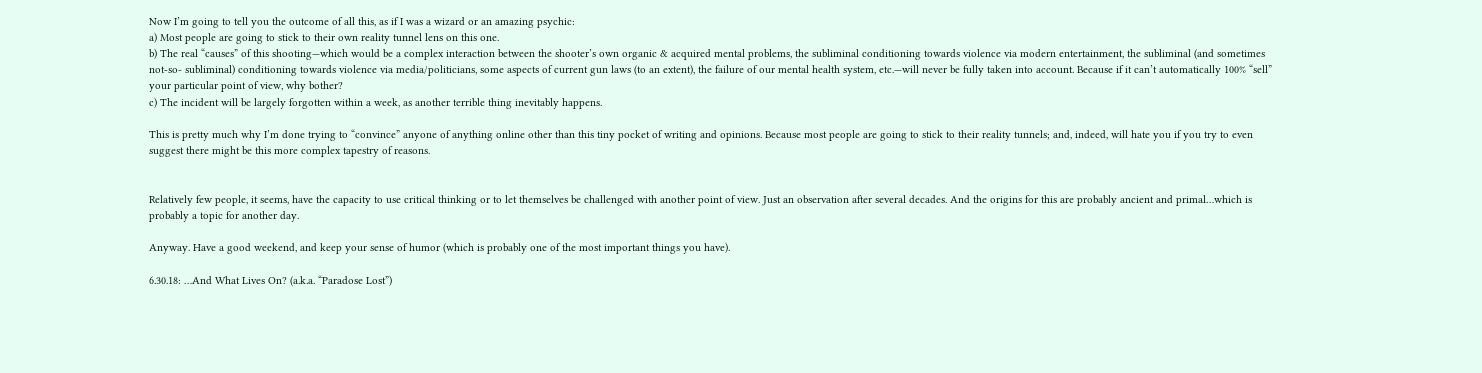Now I’m going to tell you the outcome of all this, as if I was a wizard or an amazing psychic:
a) Most people are going to stick to their own reality tunnel lens on this one.
b) The real “causes” of this shooting—which would be a complex interaction between the shooter’s own organic & acquired mental problems, the subliminal conditioning towards violence via modern entertainment, the subliminal (and sometimes not-so- subliminal) conditioning towards violence via media/politicians, some aspects of current gun laws (to an extent), the failure of our mental health system, etc.—will never be fully taken into account. Because if it can’t automatically 100% “sell” your particular point of view, why bother?
c) The incident will be largely forgotten within a week, as another terrible thing inevitably happens.

This is pretty much why I’m done trying to “convince” anyone of anything online other than this tiny pocket of writing and opinions. Because most people are going to stick to their reality tunnels; and, indeed, will hate you if you try to even suggest there might be this more complex tapestry of reasons.


Relatively few people, it seems, have the capacity to use critical thinking or to let themselves be challenged with another point of view. Just an observation after several decades. And the origins for this are probably ancient and primal…which is probably a topic for another day.

Anyway. Have a good weekend, and keep your sense of humor (which is probably one of the most important things you have).

6.30.18: …And What Lives On? (a.k.a. “Paradose Lost”)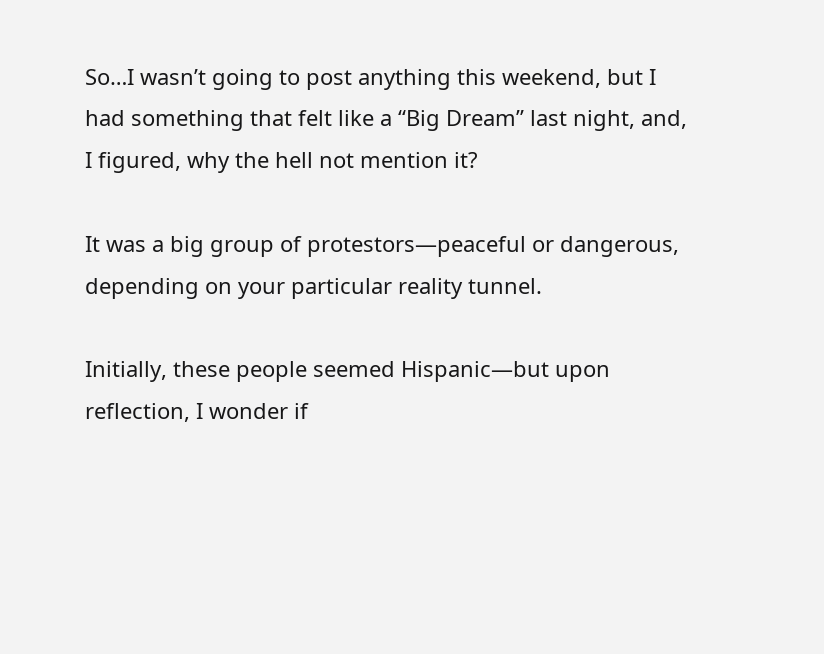So…I wasn’t going to post anything this weekend, but I had something that felt like a “Big Dream” last night, and, I figured, why the hell not mention it?

It was a big group of protestors—peaceful or dangerous, depending on your particular reality tunnel.

Initially, these people seemed Hispanic—but upon reflection, I wonder if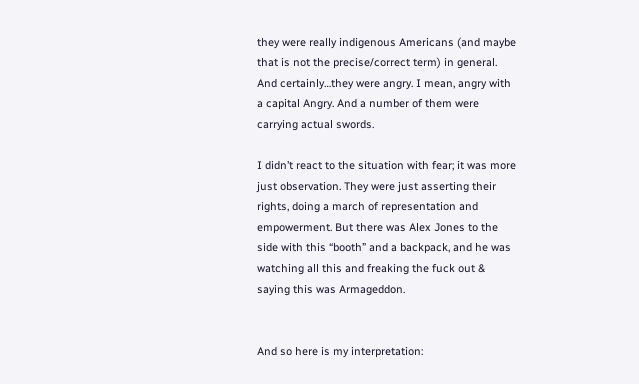they were really indigenous Americans (and maybe that is not the precise/correct term) in general.
And certainly…they were angry. I mean, angry with a capital Angry. And a number of them were carrying actual swords.

I didn’t react to the situation with fear; it was more just observation. They were just asserting their rights, doing a march of representation and empowerment. But there was Alex Jones to the side with this “booth” and a backpack, and he was watching all this and freaking the fuck out & saying this was Armageddon.


And so here is my interpretation: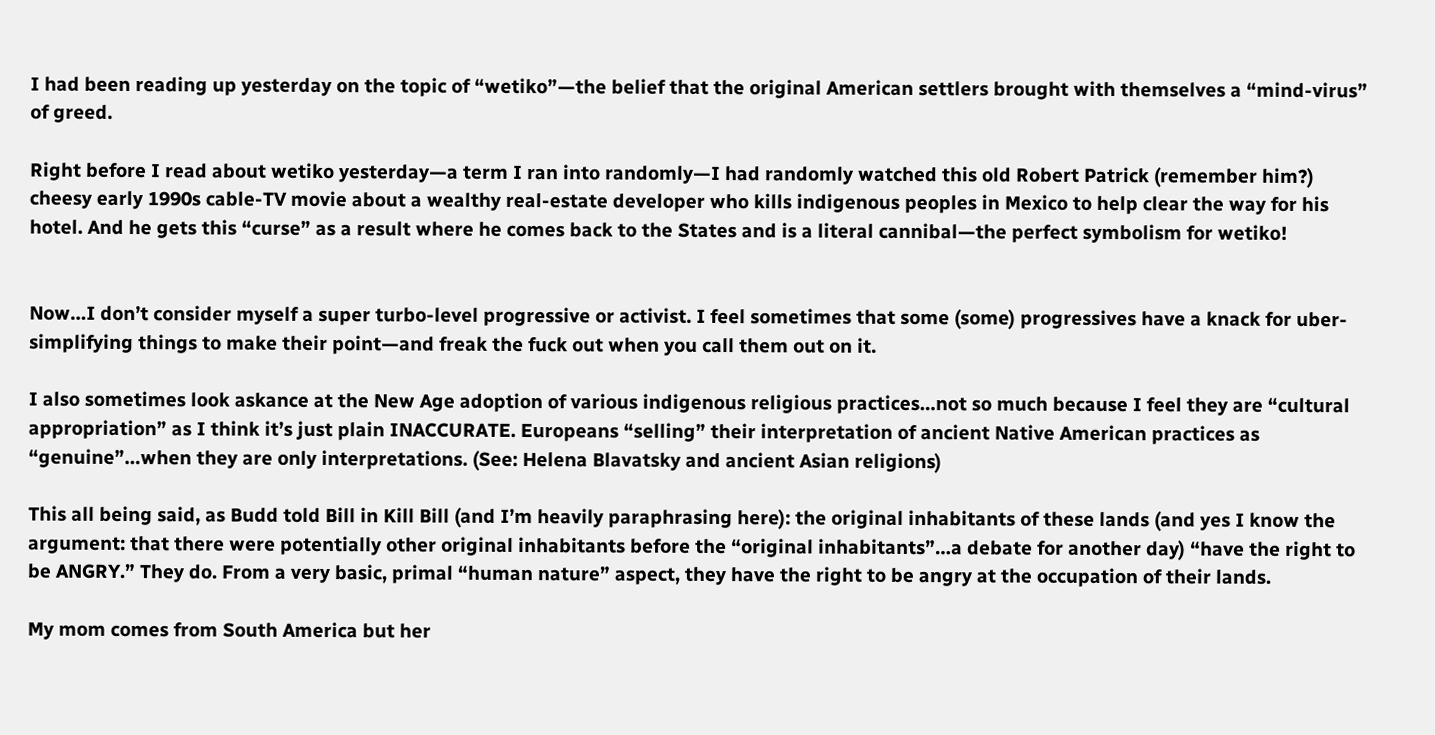I had been reading up yesterday on the topic of “wetiko”—the belief that the original American settlers brought with themselves a “mind-virus” of greed.

Right before I read about wetiko yesterday—a term I ran into randomly—I had randomly watched this old Robert Patrick (remember him?) cheesy early 1990s cable-TV movie about a wealthy real-estate developer who kills indigenous peoples in Mexico to help clear the way for his hotel. And he gets this “curse” as a result where he comes back to the States and is a literal cannibal—the perfect symbolism for wetiko!


Now…I don’t consider myself a super turbo-level progressive or activist. I feel sometimes that some (some) progressives have a knack for uber-simplifying things to make their point—and freak the fuck out when you call them out on it.

I also sometimes look askance at the New Age adoption of various indigenous religious practices…not so much because I feel they are “cultural appropriation” as I think it’s just plain INACCURATE. Europeans “selling” their interpretation of ancient Native American practices as “genuine”…when they are only interpretations. (See: Helena Blavatsky and ancient Asian religions)

This all being said, as Budd told Bill in Kill Bill (and I’m heavily paraphrasing here): the original inhabitants of these lands (and yes I know the argument: that there were potentially other original inhabitants before the “original inhabitants”…a debate for another day) “have the right to be ANGRY.” They do. From a very basic, primal “human nature” aspect, they have the right to be angry at the occupation of their lands.

My mom comes from South America but her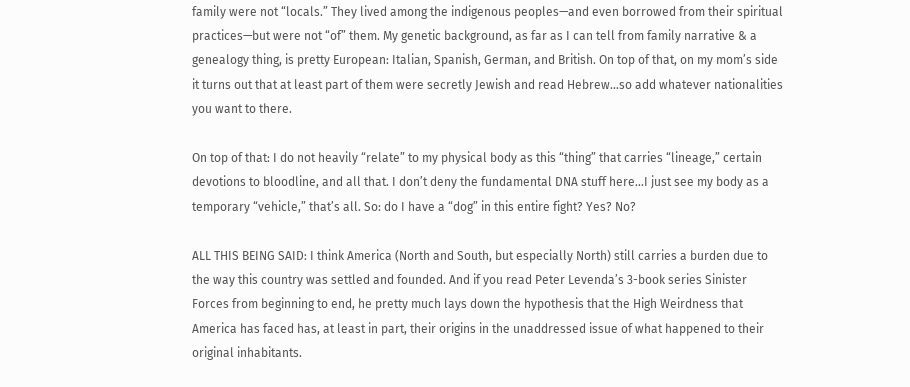family were not “locals.” They lived among the indigenous peoples—and even borrowed from their spiritual practices—but were not “of” them. My genetic background, as far as I can tell from family narrative & a genealogy thing, is pretty European: Italian, Spanish, German, and British. On top of that, on my mom’s side it turns out that at least part of them were secretly Jewish and read Hebrew…so add whatever nationalities you want to there.

On top of that: I do not heavily “relate” to my physical body as this “thing” that carries “lineage,” certain devotions to bloodline, and all that. I don’t deny the fundamental DNA stuff here…I just see my body as a temporary “vehicle,” that’s all. So: do I have a “dog” in this entire fight? Yes? No?

ALL THIS BEING SAID: I think America (North and South, but especially North) still carries a burden due to the way this country was settled and founded. And if you read Peter Levenda’s 3-book series Sinister Forces from beginning to end, he pretty much lays down the hypothesis that the High Weirdness that America has faced has, at least in part, their origins in the unaddressed issue of what happened to their original inhabitants.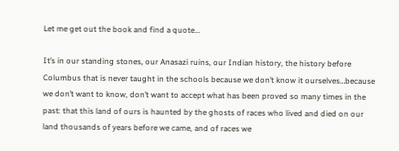Let me get out the book and find a quote…

It’s in our standing stones, our Anasazi ruins, our Indian history, the history before Columbus that is never taught in the schools because we don’t know it ourselves…because we don’t want to know, don’t want to accept what has been proved so many times in the past: that this land of ours is haunted by the ghosts of races who lived and died on our land thousands of years before we came, and of races we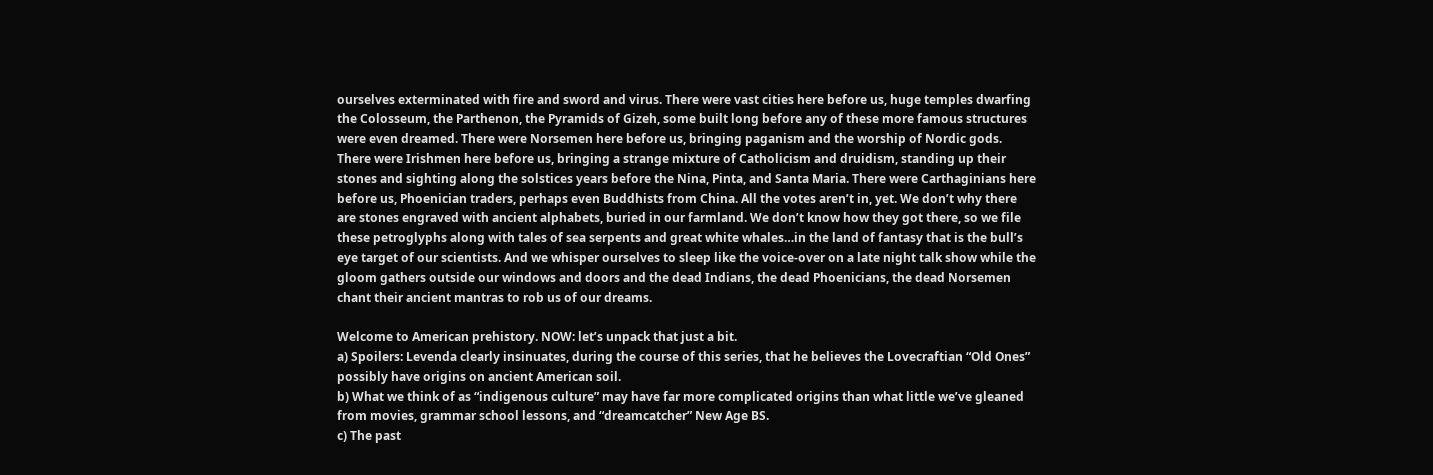ourselves exterminated with fire and sword and virus. There were vast cities here before us, huge temples dwarfing the Colosseum, the Parthenon, the Pyramids of Gizeh, some built long before any of these more famous structures were even dreamed. There were Norsemen here before us, bringing paganism and the worship of Nordic gods. There were Irishmen here before us, bringing a strange mixture of Catholicism and druidism, standing up their stones and sighting along the solstices years before the Nina, Pinta, and Santa Maria. There were Carthaginians here before us, Phoenician traders, perhaps even Buddhists from China. All the votes aren’t in, yet. We don’t why there are stones engraved with ancient alphabets, buried in our farmland. We don’t know how they got there, so we file these petroglyphs along with tales of sea serpents and great white whales…in the land of fantasy that is the bull’s eye target of our scientists. And we whisper ourselves to sleep like the voice-over on a late night talk show while the gloom gathers outside our windows and doors and the dead Indians, the dead Phoenicians, the dead Norsemen chant their ancient mantras to rob us of our dreams.

Welcome to American prehistory. NOW: let’s unpack that just a bit.
a) Spoilers: Levenda clearly insinuates, during the course of this series, that he believes the Lovecraftian “Old Ones” possibly have origins on ancient American soil.
b) What we think of as “indigenous culture” may have far more complicated origins than what little we’ve gleaned from movies, grammar school lessons, and “dreamcatcher” New Age BS.
c) The past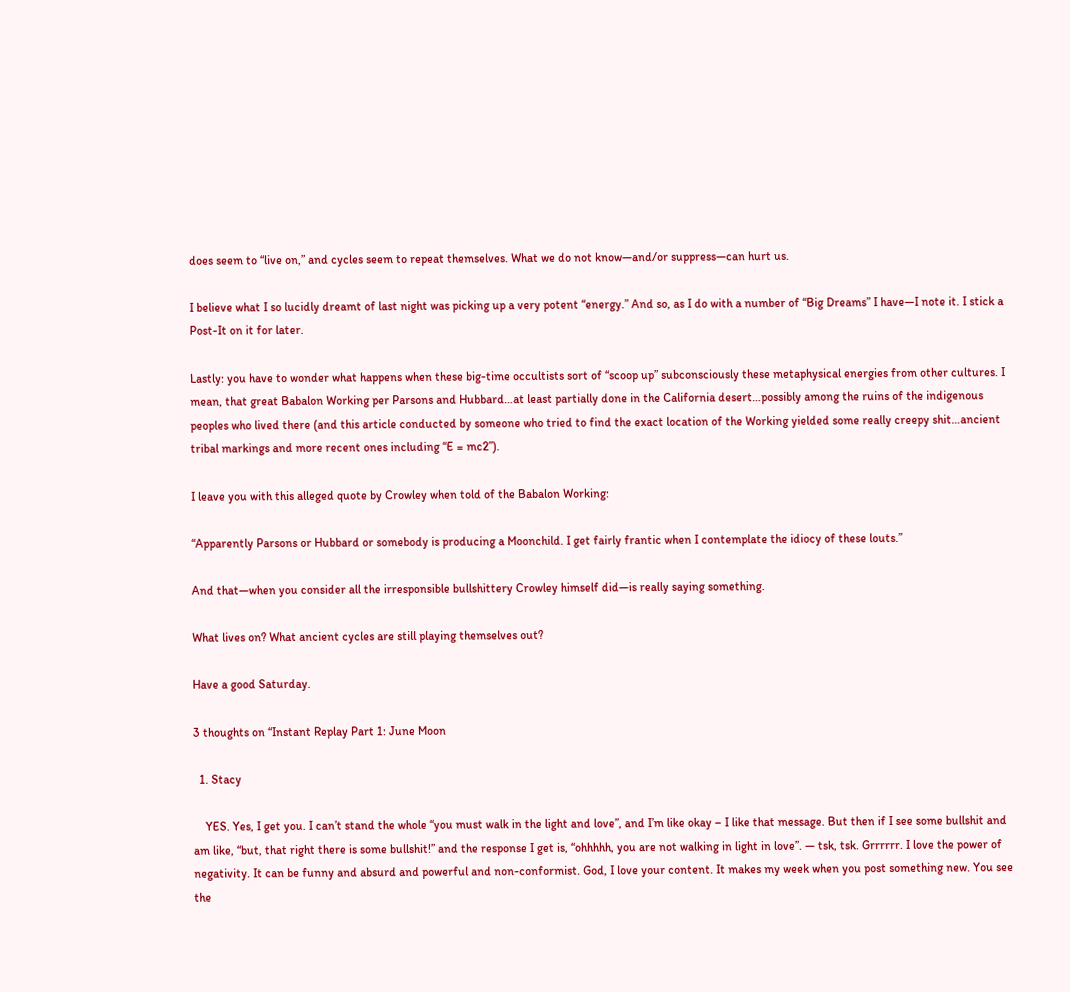does seem to “live on,” and cycles seem to repeat themselves. What we do not know—and/or suppress—can hurt us.

I believe what I so lucidly dreamt of last night was picking up a very potent “energy.” And so, as I do with a number of “Big Dreams” I have—I note it. I stick a Post-It on it for later.

Lastly: you have to wonder what happens when these big-time occultists sort of “scoop up” subconsciously these metaphysical energies from other cultures. I mean, that great Babalon Working per Parsons and Hubbard…at least partially done in the California desert…possibly among the ruins of the indigenous peoples who lived there (and this article conducted by someone who tried to find the exact location of the Working yielded some really creepy shit…ancient tribal markings and more recent ones including “E = mc2”).

I leave you with this alleged quote by Crowley when told of the Babalon Working:

“Apparently Parsons or Hubbard or somebody is producing a Moonchild. I get fairly frantic when I contemplate the idiocy of these louts.”

And that—when you consider all the irresponsible bullshittery Crowley himself did—is really saying something.

What lives on? What ancient cycles are still playing themselves out?

Have a good Saturday.

3 thoughts on “Instant Replay Part 1: June Moon

  1. Stacy

    YES. Yes, I get you. I can’t stand the whole “you must walk in the light and love”, and I’m like okay – I like that message. But then if I see some bullshit and am like, “but, that right there is some bullshit!” and the response I get is, “ohhhhh, you are not walking in light in love”. — tsk, tsk. Grrrrrr. I love the power of negativity. It can be funny and absurd and powerful and non-conformist. God, I love your content. It makes my week when you post something new. You see the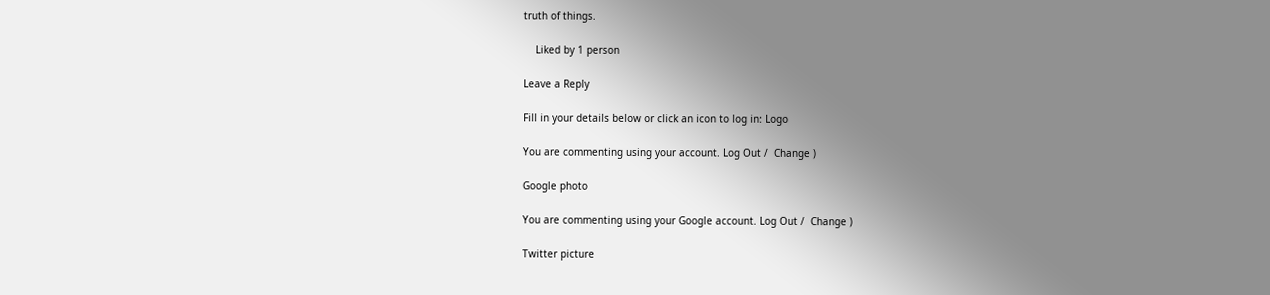truth of things.

    Liked by 1 person

Leave a Reply

Fill in your details below or click an icon to log in: Logo

You are commenting using your account. Log Out /  Change )

Google photo

You are commenting using your Google account. Log Out /  Change )

Twitter picture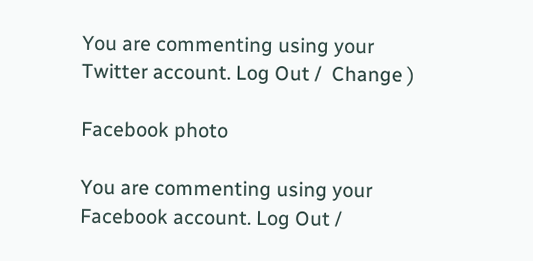You are commenting using your Twitter account. Log Out /  Change )

Facebook photo

You are commenting using your Facebook account. Log Out /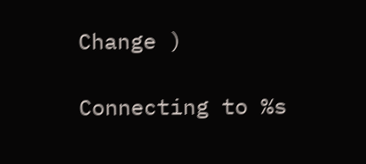Change )

Connecting to %s